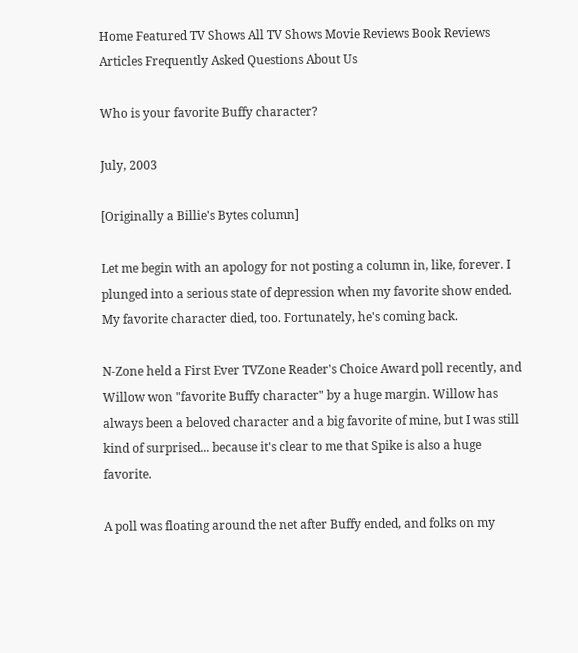Home Featured TV Shows All TV Shows Movie Reviews Book Reviews Articles Frequently Asked Questions About Us

Who is your favorite Buffy character?

July, 2003

[Originally a Billie's Bytes column]

Let me begin with an apology for not posting a column in, like, forever. I plunged into a serious state of depression when my favorite show ended. My favorite character died, too. Fortunately, he's coming back.

N-Zone held a First Ever TVZone Reader's Choice Award poll recently, and Willow won "favorite Buffy character" by a huge margin. Willow has always been a beloved character and a big favorite of mine, but I was still kind of surprised... because it's clear to me that Spike is also a huge favorite.

A poll was floating around the net after Buffy ended, and folks on my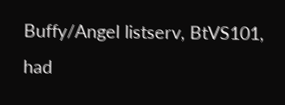Buffy/Angel listserv, BtVS101, had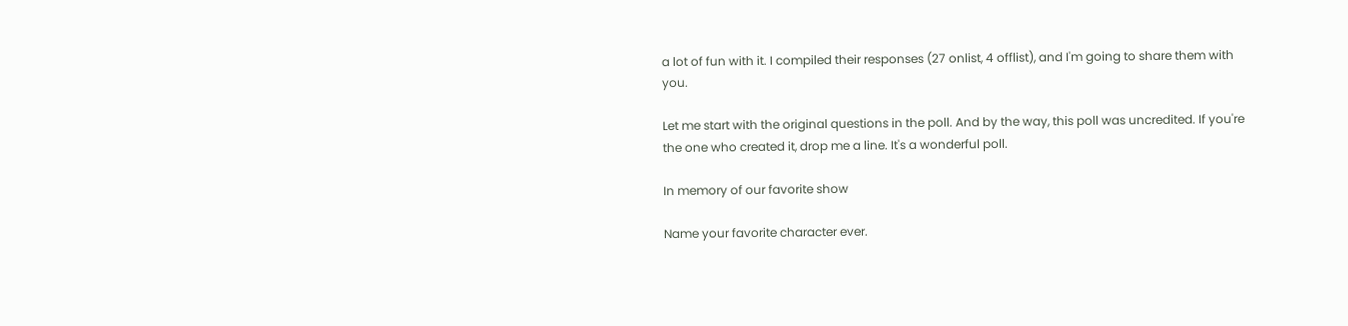a lot of fun with it. I compiled their responses (27 onlist, 4 offlist), and I'm going to share them with you.

Let me start with the original questions in the poll. And by the way, this poll was uncredited. If you're the one who created it, drop me a line. It's a wonderful poll.

In memory of our favorite show

Name your favorite character ever.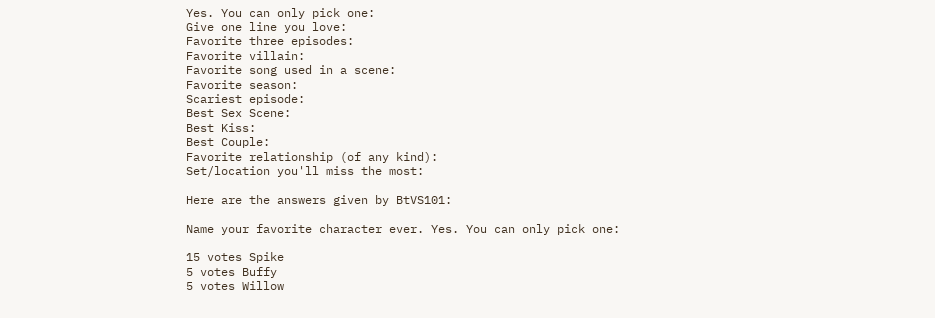Yes. You can only pick one:
Give one line you love:
Favorite three episodes:
Favorite villain:
Favorite song used in a scene:
Favorite season:
Scariest episode:
Best Sex Scene:
Best Kiss:
Best Couple:
Favorite relationship (of any kind):
Set/location you'll miss the most:

Here are the answers given by BtVS101:

Name your favorite character ever. Yes. You can only pick one:

15 votes Spike
5 votes Buffy
5 votes Willow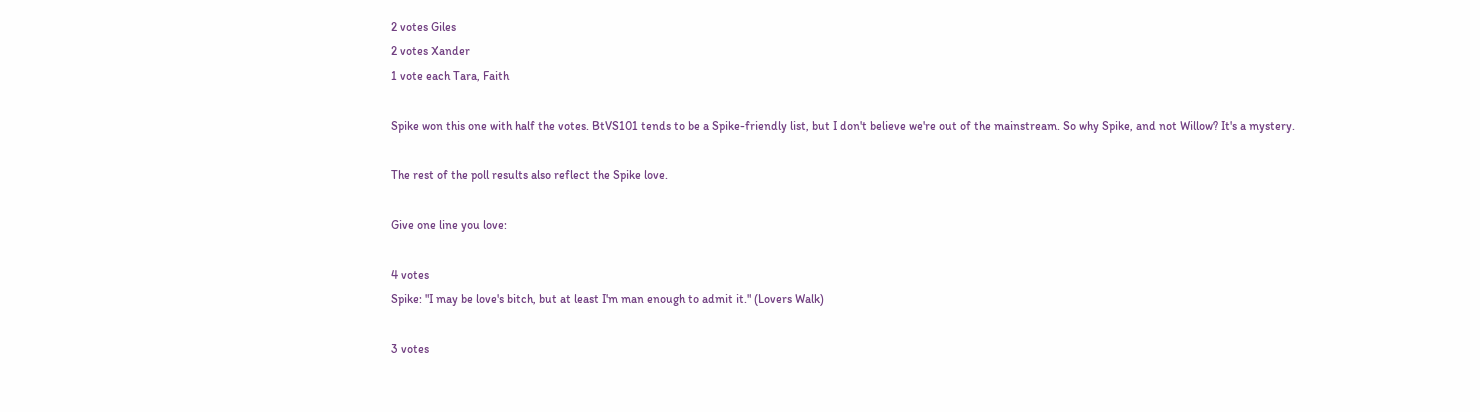2 votes Giles
2 votes Xander
1 vote each Tara, Faith

Spike won this one with half the votes. BtVS101 tends to be a Spike-friendly list, but I don't believe we're out of the mainstream. So why Spike, and not Willow? It's a mystery.

The rest of the poll results also reflect the Spike love.

Give one line you love:

4 votes
Spike: "I may be love's bitch, but at least I'm man enough to admit it." (Lovers Walk)

3 votes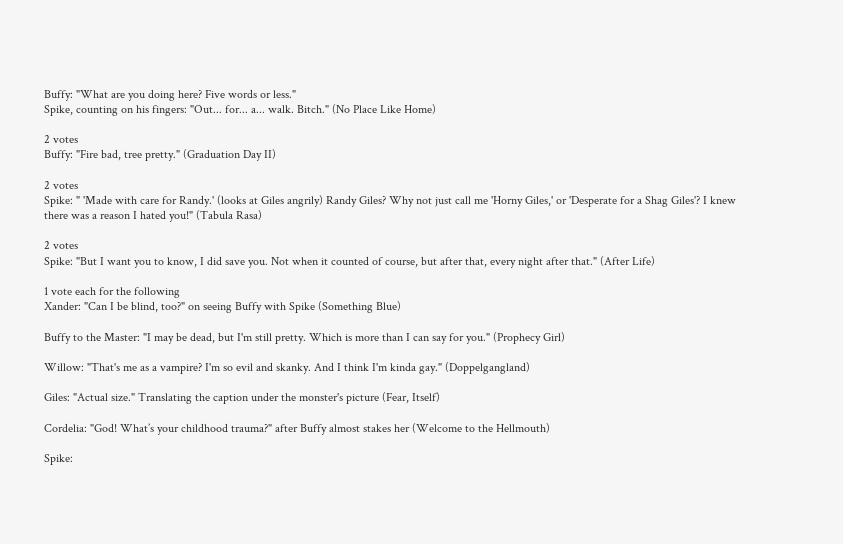Buffy: "What are you doing here? Five words or less."
Spike, counting on his fingers: "Out... for... a... walk. Bitch." (No Place Like Home)

2 votes
Buffy: "Fire bad, tree pretty." (Graduation Day II)

2 votes
Spike: " 'Made with care for Randy.' (looks at Giles angrily) Randy Giles? Why not just call me 'Horny Giles,' or 'Desperate for a Shag Giles'? I knew there was a reason I hated you!" (Tabula Rasa)

2 votes
Spike: "But I want you to know, I did save you. Not when it counted of course, but after that, every night after that." (After Life)

1 vote each for the following
Xander: "Can I be blind, too?" on seeing Buffy with Spike (Something Blue)

Buffy to the Master: "I may be dead, but I'm still pretty. Which is more than I can say for you." (Prophecy Girl)

Willow: "That's me as a vampire? I'm so evil and skanky. And I think I'm kinda gay." (Doppelgangland)

Giles: "Actual size." Translating the caption under the monster's picture (Fear, Itself)

Cordelia: "God! What’s your childhood trauma?" after Buffy almost stakes her (Welcome to the Hellmouth)

Spike: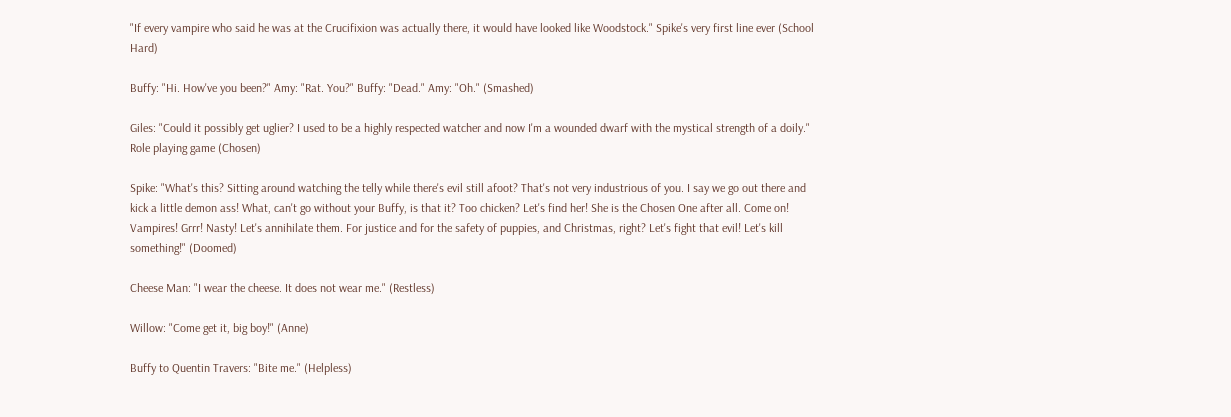"If every vampire who said he was at the Crucifixion was actually there, it would have looked like Woodstock." Spike's very first line ever (School Hard)

Buffy: "Hi. How've you been?" Amy: "Rat. You?" Buffy: "Dead." Amy: "Oh." (Smashed)

Giles: "Could it possibly get uglier? I used to be a highly respected watcher and now I'm a wounded dwarf with the mystical strength of a doily." Role playing game (Chosen)

Spike: "What's this? Sitting around watching the telly while there's evil still afoot? That's not very industrious of you. I say we go out there and kick a little demon ass! What, can't go without your Buffy, is that it? Too chicken? Let's find her! She is the Chosen One after all. Come on! Vampires! Grrr! Nasty! Let's annihilate them. For justice and for the safety of puppies, and Christmas, right? Let's fight that evil! Let's kill something!" (Doomed)

Cheese Man: "I wear the cheese. It does not wear me." (Restless)

Willow: "Come get it, big boy!" (Anne)

Buffy to Quentin Travers: "Bite me." (Helpless)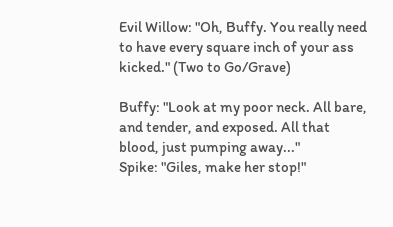Evil Willow: "Oh, Buffy. You really need to have every square inch of your ass kicked." (Two to Go/Grave)

Buffy: "Look at my poor neck. All bare, and tender, and exposed. All that blood, just pumping away..."
Spike: "Giles, make her stop!"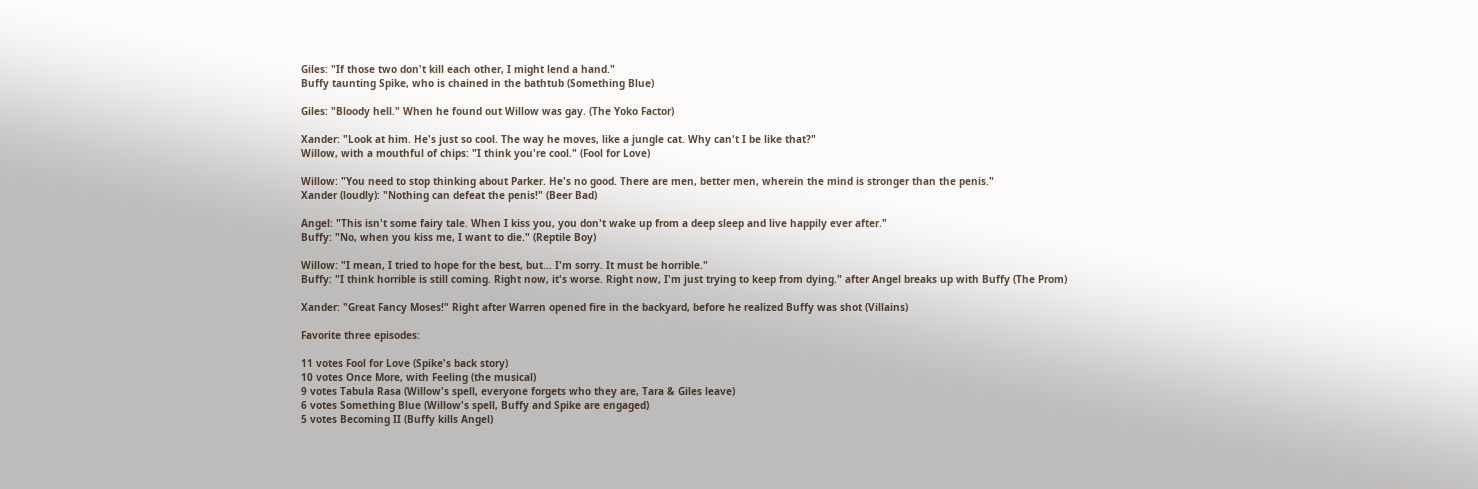Giles: "If those two don't kill each other, I might lend a hand."
Buffy taunting Spike, who is chained in the bathtub (Something Blue)

Giles: "Bloody hell." When he found out Willow was gay. (The Yoko Factor)

Xander: "Look at him. He's just so cool. The way he moves, like a jungle cat. Why can't I be like that?"
Willow, with a mouthful of chips: "I think you're cool." (Fool for Love)

Willow: "You need to stop thinking about Parker. He's no good. There are men, better men, wherein the mind is stronger than the penis."
Xander (loudly): "Nothing can defeat the penis!" (Beer Bad)

Angel: "This isn't some fairy tale. When I kiss you, you don't wake up from a deep sleep and live happily ever after."
Buffy: "No, when you kiss me, I want to die." (Reptile Boy)

Willow: "I mean, I tried to hope for the best, but... I'm sorry. It must be horrible."
Buffy: "I think horrible is still coming. Right now, it's worse. Right now, I'm just trying to keep from dying." after Angel breaks up with Buffy (The Prom)

Xander: "Great Fancy Moses!" Right after Warren opened fire in the backyard, before he realized Buffy was shot (Villains)

Favorite three episodes:

11 votes Fool for Love (Spike's back story)
10 votes Once More, with Feeling (the musical)
9 votes Tabula Rasa (Willow's spell, everyone forgets who they are, Tara & Giles leave)
6 votes Something Blue (Willow's spell, Buffy and Spike are engaged)
5 votes Becoming II (Buffy kills Angel)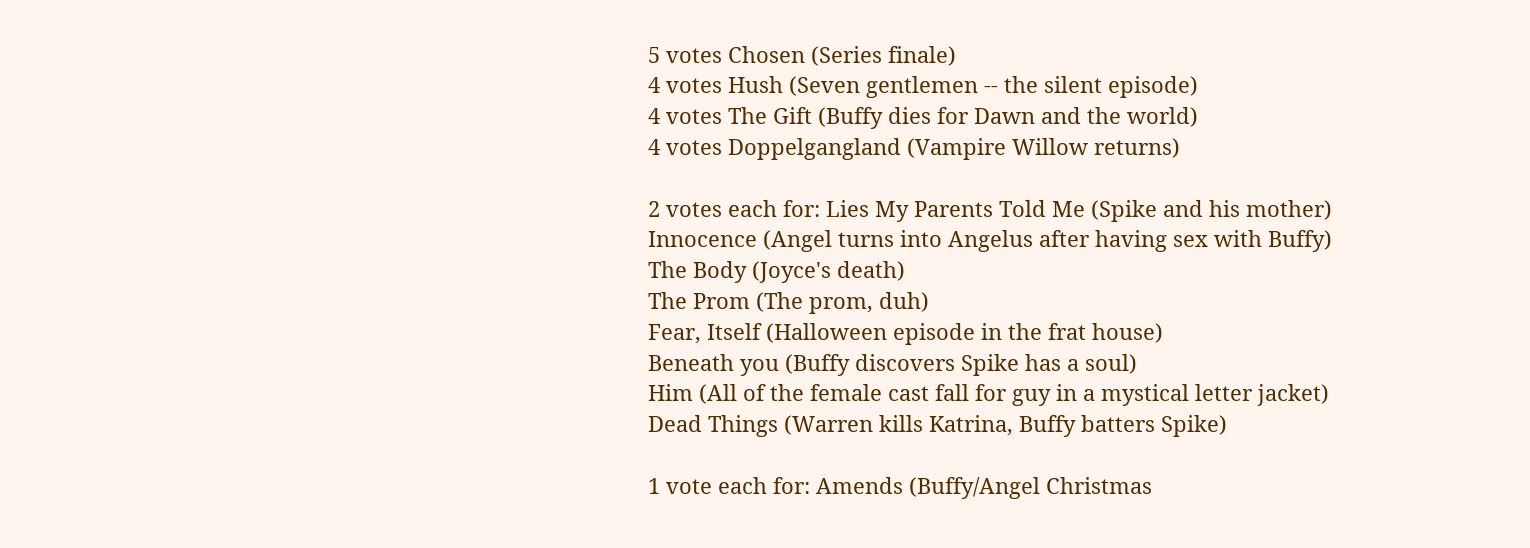5 votes Chosen (Series finale)
4 votes Hush (Seven gentlemen -- the silent episode)
4 votes The Gift (Buffy dies for Dawn and the world)
4 votes Doppelgangland (Vampire Willow returns)

2 votes each for: Lies My Parents Told Me (Spike and his mother)
Innocence (Angel turns into Angelus after having sex with Buffy)
The Body (Joyce's death)
The Prom (The prom, duh)
Fear, Itself (Halloween episode in the frat house)
Beneath you (Buffy discovers Spike has a soul)
Him (All of the female cast fall for guy in a mystical letter jacket)
Dead Things (Warren kills Katrina, Buffy batters Spike)

1 vote each for: Amends (Buffy/Angel Christmas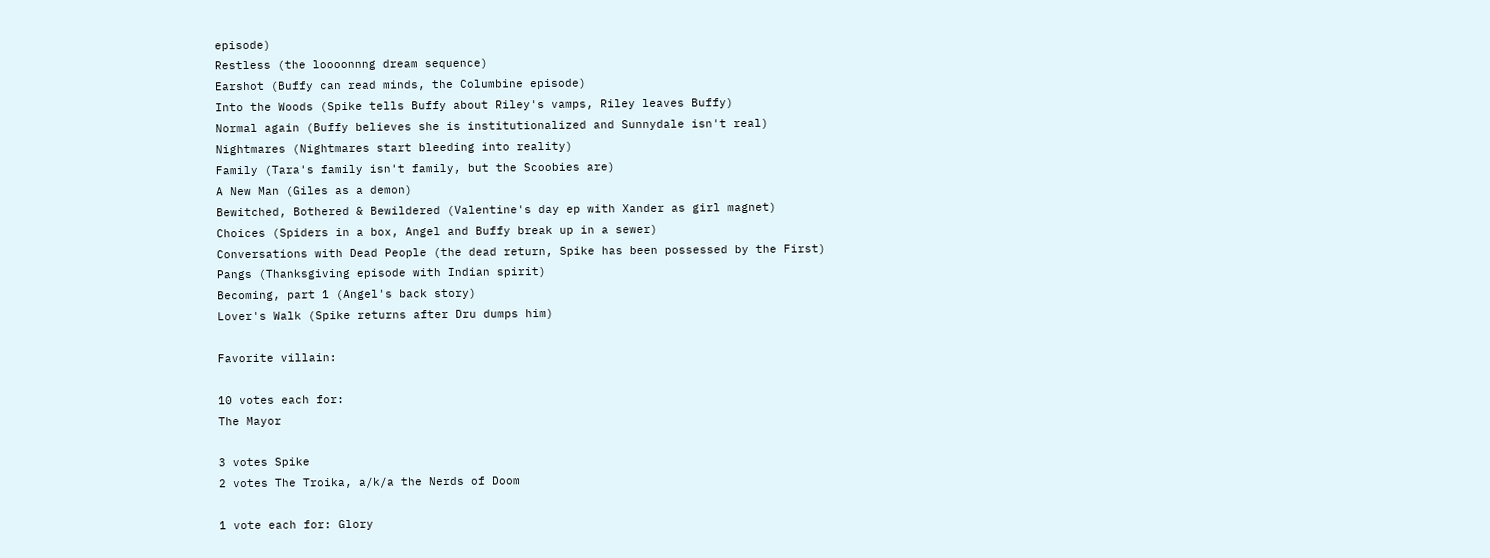episode)
Restless (the loooonnng dream sequence)
Earshot (Buffy can read minds, the Columbine episode)
Into the Woods (Spike tells Buffy about Riley's vamps, Riley leaves Buffy)
Normal again (Buffy believes she is institutionalized and Sunnydale isn't real)
Nightmares (Nightmares start bleeding into reality)
Family (Tara's family isn't family, but the Scoobies are)
A New Man (Giles as a demon)
Bewitched, Bothered & Bewildered (Valentine's day ep with Xander as girl magnet)
Choices (Spiders in a box, Angel and Buffy break up in a sewer)
Conversations with Dead People (the dead return, Spike has been possessed by the First)
Pangs (Thanksgiving episode with Indian spirit)
Becoming, part 1 (Angel's back story)
Lover's Walk (Spike returns after Dru dumps him)

Favorite villain:

10 votes each for:
The Mayor

3 votes Spike
2 votes The Troika, a/k/a the Nerds of Doom

1 vote each for: Glory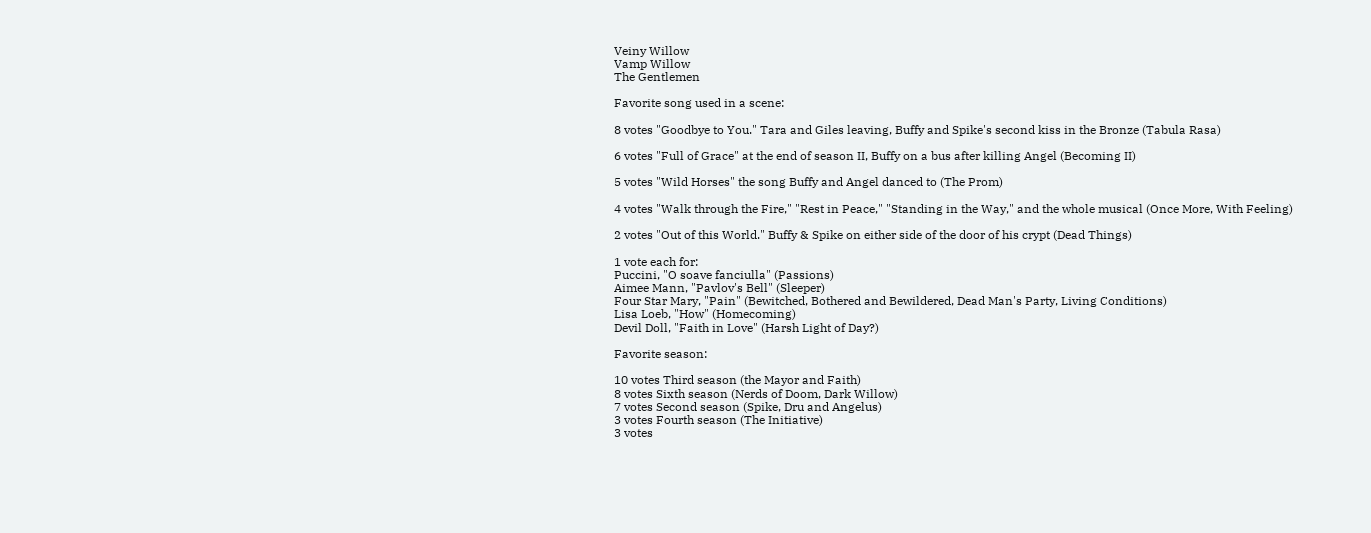Veiny Willow
Vamp Willow
The Gentlemen

Favorite song used in a scene:

8 votes "Goodbye to You." Tara and Giles leaving, Buffy and Spike's second kiss in the Bronze (Tabula Rasa)

6 votes "Full of Grace" at the end of season II, Buffy on a bus after killing Angel (Becoming II)

5 votes "Wild Horses" the song Buffy and Angel danced to (The Prom)

4 votes "Walk through the Fire," "Rest in Peace," "Standing in the Way," and the whole musical (Once More, With Feeling)

2 votes "Out of this World." Buffy & Spike on either side of the door of his crypt (Dead Things)

1 vote each for:
Puccini, "O soave fanciulla" (Passions)
Aimee Mann, "Pavlov's Bell" (Sleeper)
Four Star Mary, "Pain" (Bewitched, Bothered and Bewildered, Dead Man's Party, Living Conditions)
Lisa Loeb, "How" (Homecoming)
Devil Doll, "Faith in Love" (Harsh Light of Day?)

Favorite season:

10 votes Third season (the Mayor and Faith)
8 votes Sixth season (Nerds of Doom, Dark Willow)
7 votes Second season (Spike, Dru and Angelus)
3 votes Fourth season (The Initiative)
3 votes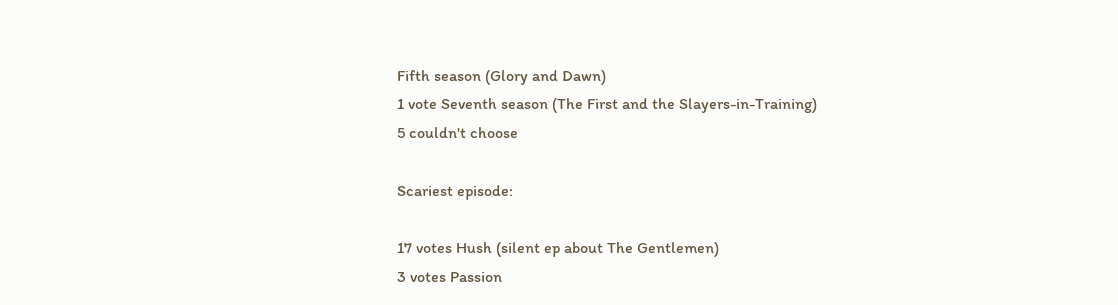Fifth season (Glory and Dawn)
1 vote Seventh season (The First and the Slayers-in-Training)
5 couldn't choose

Scariest episode:

17 votes Hush (silent ep about The Gentlemen)
3 votes Passion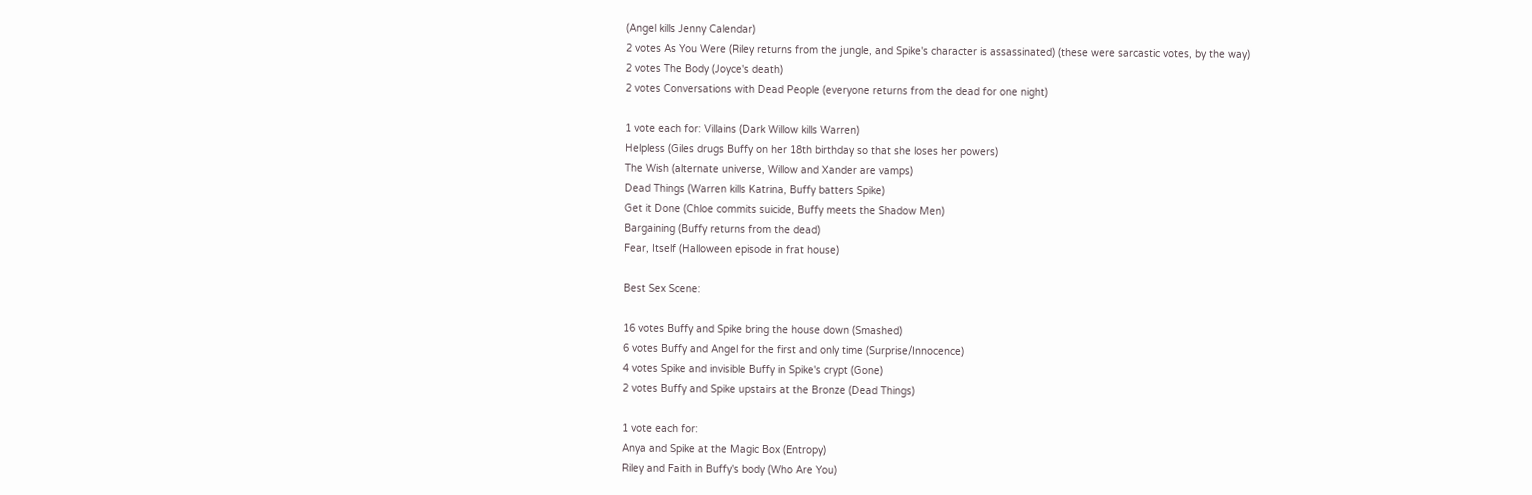(Angel kills Jenny Calendar)
2 votes As You Were (Riley returns from the jungle, and Spike's character is assassinated) (these were sarcastic votes, by the way)
2 votes The Body (Joyce's death)
2 votes Conversations with Dead People (everyone returns from the dead for one night)

1 vote each for: Villains (Dark Willow kills Warren)
Helpless (Giles drugs Buffy on her 18th birthday so that she loses her powers)
The Wish (alternate universe, Willow and Xander are vamps)
Dead Things (Warren kills Katrina, Buffy batters Spike)
Get it Done (Chloe commits suicide, Buffy meets the Shadow Men)
Bargaining (Buffy returns from the dead)
Fear, Itself (Halloween episode in frat house)

Best Sex Scene:

16 votes Buffy and Spike bring the house down (Smashed)
6 votes Buffy and Angel for the first and only time (Surprise/Innocence)
4 votes Spike and invisible Buffy in Spike's crypt (Gone)
2 votes Buffy and Spike upstairs at the Bronze (Dead Things)

1 vote each for:
Anya and Spike at the Magic Box (Entropy)
Riley and Faith in Buffy's body (Who Are You)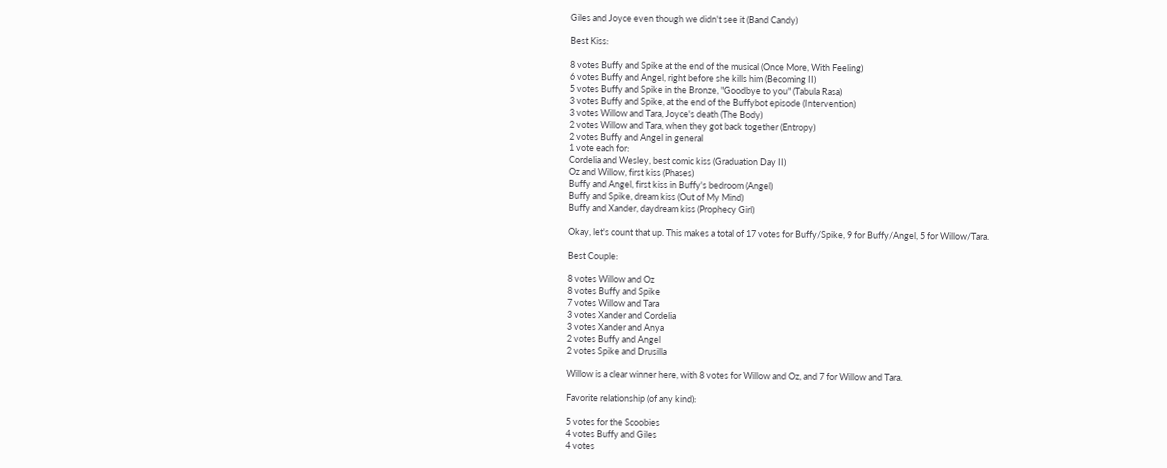Giles and Joyce even though we didn't see it (Band Candy)

Best Kiss:

8 votes Buffy and Spike at the end of the musical (Once More, With Feeling)
6 votes Buffy and Angel, right before she kills him (Becoming II)
5 votes Buffy and Spike in the Bronze, "Goodbye to you" (Tabula Rasa)
3 votes Buffy and Spike, at the end of the Buffybot episode (Intervention)
3 votes Willow and Tara, Joyce's death (The Body)
2 votes Willow and Tara, when they got back together (Entropy)
2 votes Buffy and Angel in general
1 vote each for:
Cordelia and Wesley, best comic kiss (Graduation Day II)
Oz and Willow, first kiss (Phases)
Buffy and Angel, first kiss in Buffy's bedroom (Angel)
Buffy and Spike, dream kiss (Out of My Mind)
Buffy and Xander, daydream kiss (Prophecy Girl)

Okay, let's count that up. This makes a total of 17 votes for Buffy/Spike, 9 for Buffy/Angel, 5 for Willow/Tara.

Best Couple:

8 votes Willow and Oz
8 votes Buffy and Spike
7 votes Willow and Tara
3 votes Xander and Cordelia
3 votes Xander and Anya
2 votes Buffy and Angel
2 votes Spike and Drusilla

Willow is a clear winner here, with 8 votes for Willow and Oz, and 7 for Willow and Tara.

Favorite relationship (of any kind):

5 votes for the Scoobies
4 votes Buffy and Giles
4 votes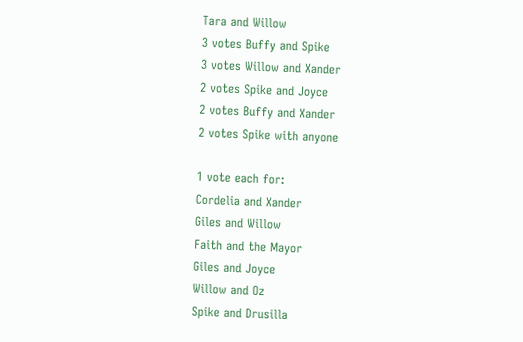Tara and Willow
3 votes Buffy and Spike
3 votes Willow and Xander
2 votes Spike and Joyce
2 votes Buffy and Xander
2 votes Spike with anyone

1 vote each for:
Cordelia and Xander
Giles and Willow
Faith and the Mayor
Giles and Joyce
Willow and Oz
Spike and Drusilla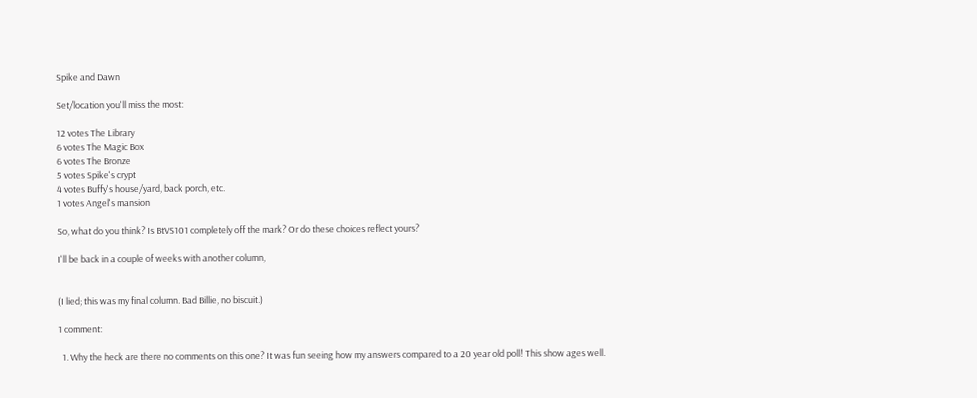Spike and Dawn

Set/location you'll miss the most:

12 votes The Library
6 votes The Magic Box
6 votes The Bronze
5 votes Spike's crypt
4 votes Buffy's house/yard, back porch, etc.
1 votes Angel's mansion

So, what do you think? Is BtVS101 completely off the mark? Or do these choices reflect yours?

I'll be back in a couple of weeks with another column,


(I lied; this was my final column. Bad Billie, no biscuit.)

1 comment:

  1. Why the heck are there no comments on this one? It was fun seeing how my answers compared to a 20 year old poll! This show ages well.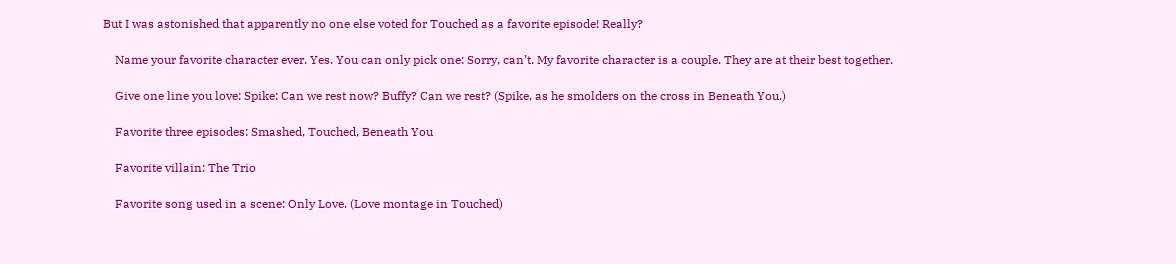But I was astonished that apparently no one else voted for Touched as a favorite episode! Really?

    Name your favorite character ever. Yes. You can only pick one: Sorry, can’t. My favorite character is a couple. They are at their best together.

    Give one line you love: Spike: Can we rest now? Buffy? Can we rest? (Spike, as he smolders on the cross in Beneath You.)

    Favorite three episodes: Smashed, Touched, Beneath You

    Favorite villain: The Trio

    Favorite song used in a scene: Only Love. (Love montage in Touched)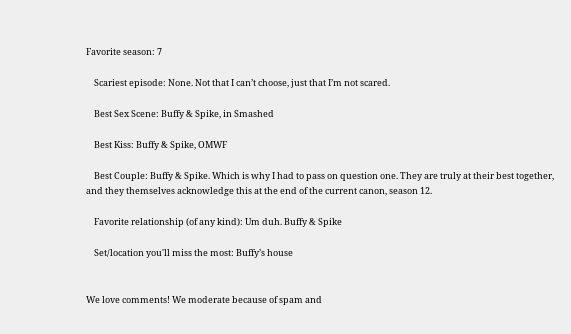Favorite season: 7

    Scariest episode: None. Not that I can’t choose, just that I’m not scared.

    Best Sex Scene: Buffy & Spike, in Smashed

    Best Kiss: Buffy & Spike, OMWF

    Best Couple: Buffy & Spike. Which is why I had to pass on question one. They are truly at their best together, and they themselves acknowledge this at the end of the current canon, season 12.

    Favorite relationship (of any kind): Um duh. Buffy & Spike

    Set/location you'll miss the most: Buffy’s house


We love comments! We moderate because of spam and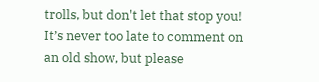trolls, but don't let that stop you! It’s never too late to comment on an old show, but please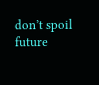don’t spoil future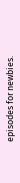episodes for newbies.